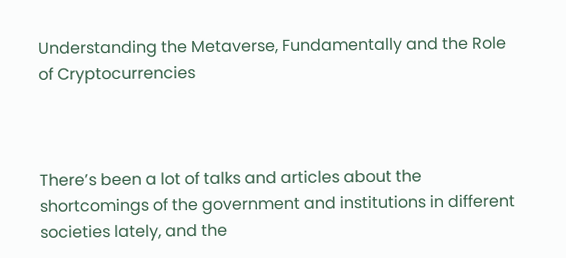Understanding the Metaverse, Fundamentally and the Role of Cryptocurrencies



There’s been a lot of talks and articles about the shortcomings of the government and institutions in different societies lately, and the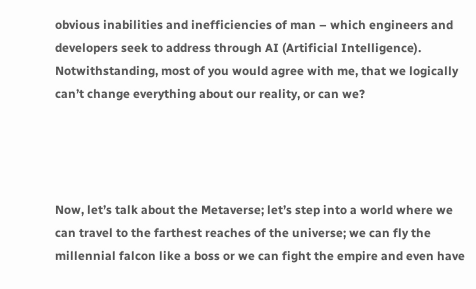obvious inabilities and inefficiencies of man – which engineers and developers seek to address through AI (Artificial Intelligence). Notwithstanding, most of you would agree with me, that we logically can’t change everything about our reality, or can we?




Now, let’s talk about the Metaverse; let’s step into a world where we can travel to the farthest reaches of the universe; we can fly the millennial falcon like a boss or we can fight the empire and even have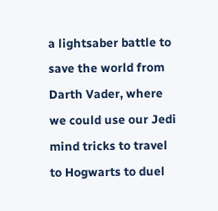a lightsaber battle to save the world from Darth Vader, where we could use our Jedi mind tricks to travel to Hogwarts to duel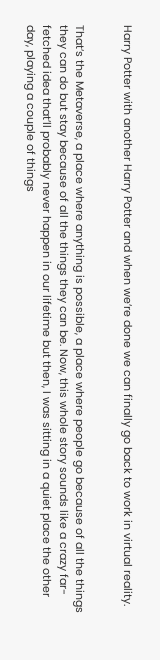Harry Potter with another Harry Potter and when we’re done we can finally go back to work in virtual reality.


That’s the Metaverse, a place where anything is possible, a place where people go because of all the things they can do but stay because of all the things they can be. Now, this whole story sounds like a crazy far-fetched idea that’ll probably never happen in our lifetime but then, I was sitting in a quiet place the other day, playing a couple of things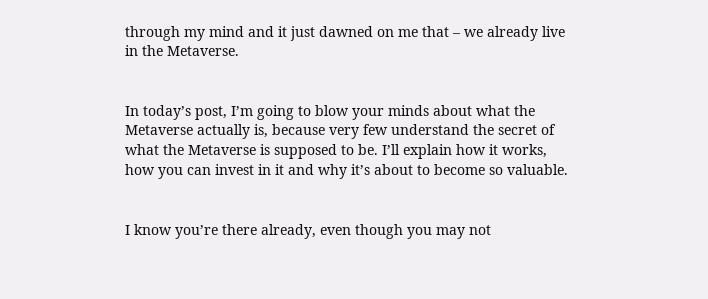through my mind and it just dawned on me that – we already live in the Metaverse.


In today’s post, I’m going to blow your minds about what the Metaverse actually is, because very few understand the secret of what the Metaverse is supposed to be. I’ll explain how it works, how you can invest in it and why it’s about to become so valuable.


I know you’re there already, even though you may not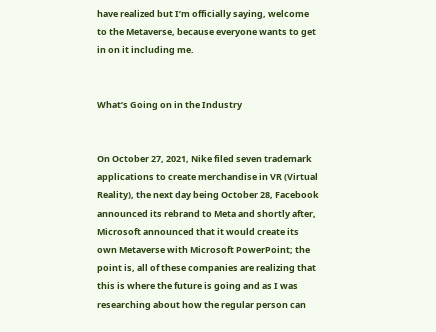have realized but I’m officially saying, welcome to the Metaverse, because everyone wants to get in on it including me.


What’s Going on in the Industry


On October 27, 2021, Nike filed seven trademark applications to create merchandise in VR (Virtual Reality), the next day being October 28, Facebook announced its rebrand to Meta and shortly after, Microsoft announced that it would create its own Metaverse with Microsoft PowerPoint; the point is, all of these companies are realizing that this is where the future is going and as I was researching about how the regular person can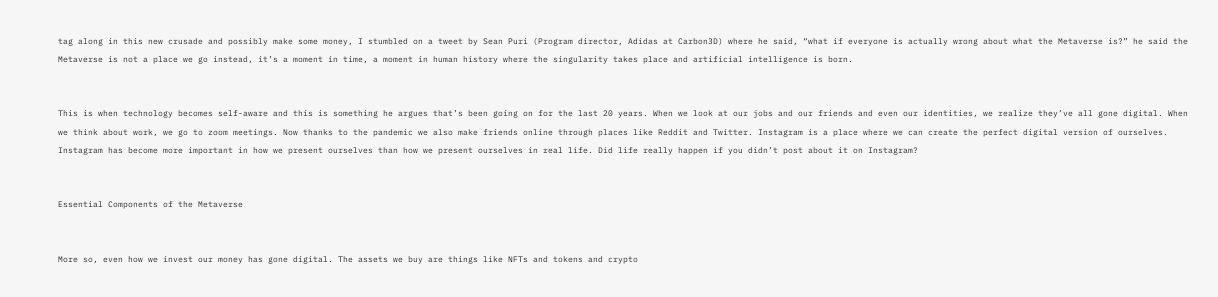tag along in this new crusade and possibly make some money, I stumbled on a tweet by Sean Puri (Program director, Adidas at Carbon3D) where he said, “what if everyone is actually wrong about what the Metaverse is?” he said the Metaverse is not a place we go instead, it’s a moment in time, a moment in human history where the singularity takes place and artificial intelligence is born.


This is when technology becomes self-aware and this is something he argues that’s been going on for the last 20 years. When we look at our jobs and our friends and even our identities, we realize they’ve all gone digital. When we think about work, we go to zoom meetings. Now thanks to the pandemic we also make friends online through places like Reddit and Twitter. Instagram is a place where we can create the perfect digital version of ourselves. Instagram has become more important in how we present ourselves than how we present ourselves in real life. Did life really happen if you didn’t post about it on Instagram?


Essential Components of the Metaverse


More so, even how we invest our money has gone digital. The assets we buy are things like NFTs and tokens and crypto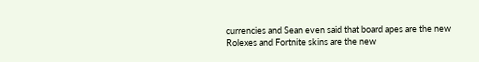currencies and Sean even said that board apes are the new Rolexes and Fortnite skins are the new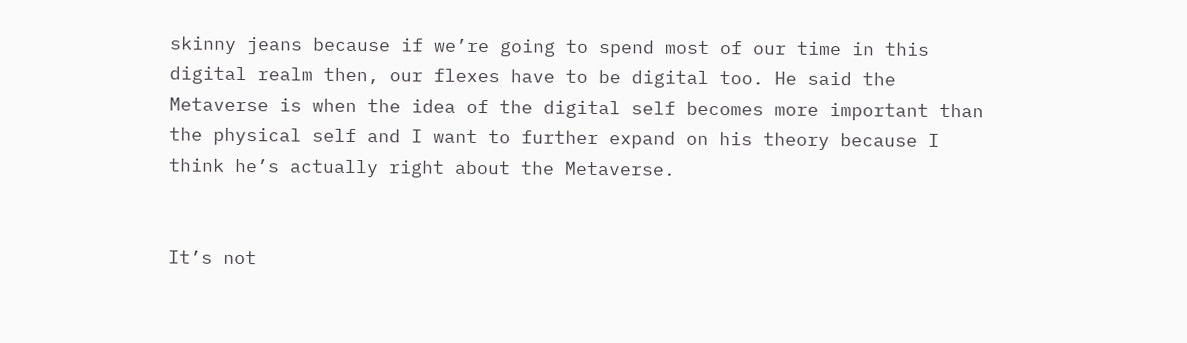skinny jeans because if we’re going to spend most of our time in this digital realm then, our flexes have to be digital too. He said the Metaverse is when the idea of the digital self becomes more important than the physical self and I want to further expand on his theory because I think he’s actually right about the Metaverse.


It’s not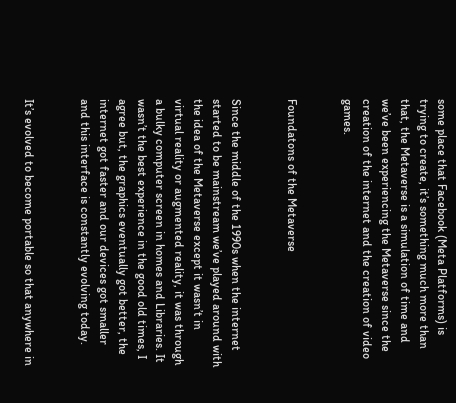some place that Facebook (Meta Platforms) is trying to create, it’s something much more than that, the Metaverse is a simulation of time and we’ve been experiencing the Metaverse since the creation of the internet and the creation of video games.


Foundatons of the Metaverse


Since the middle of the 1990s when the internet started to be mainstream we’ve played around with the idea of the Metaverse except it wasn’t in virtual reality or augmented reality, it was through a bulky computer screen in homes and Libraries. It wasn’t the best experience in the good old times, I agree but, the graphics eventually got better, the internet got faster and our devices got smaller and this interface is constantly evolving today.


It’s evolved to become portable so that anywhere in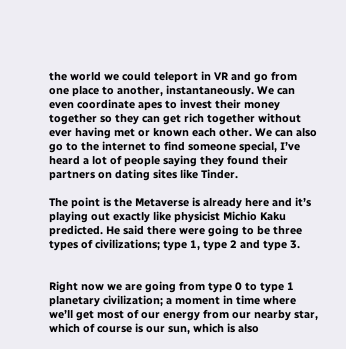the world we could teleport in VR and go from one place to another, instantaneously. We can even coordinate apes to invest their money together so they can get rich together without ever having met or known each other. We can also go to the internet to find someone special, I’ve heard a lot of people saying they found their partners on dating sites like Tinder.

The point is the Metaverse is already here and it’s playing out exactly like physicist Michio Kaku predicted. He said there were going to be three types of civilizations; type 1, type 2 and type 3.


Right now we are going from type 0 to type 1 planetary civilization; a moment in time where we’ll get most of our energy from our nearby star, which of course is our sun, which is also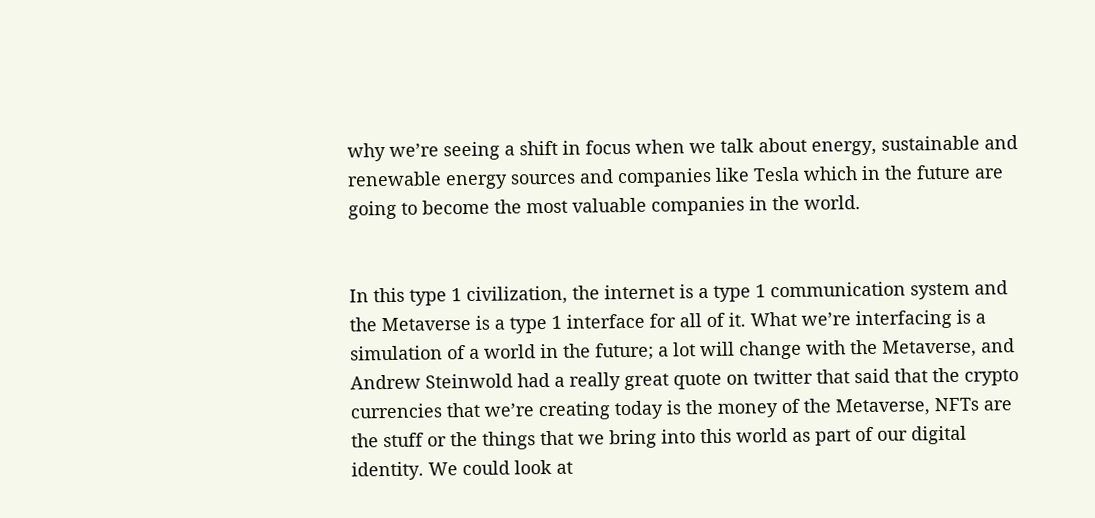why we’re seeing a shift in focus when we talk about energy, sustainable and renewable energy sources and companies like Tesla which in the future are going to become the most valuable companies in the world.


In this type 1 civilization, the internet is a type 1 communication system and the Metaverse is a type 1 interface for all of it. What we’re interfacing is a simulation of a world in the future; a lot will change with the Metaverse, and Andrew Steinwold had a really great quote on twitter that said that the crypto currencies that we’re creating today is the money of the Metaverse, NFTs are the stuff or the things that we bring into this world as part of our digital identity. We could look at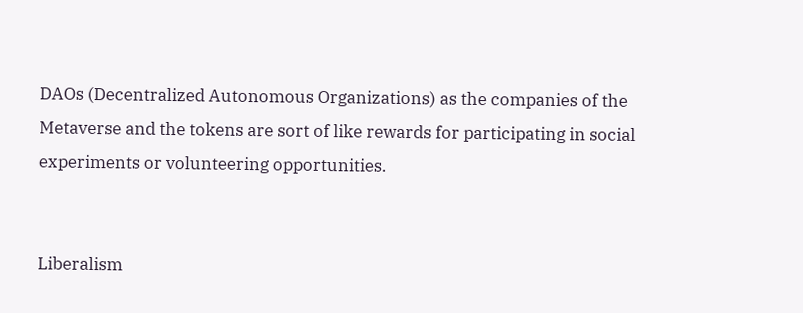DAOs (Decentralized Autonomous Organizations) as the companies of the Metaverse and the tokens are sort of like rewards for participating in social experiments or volunteering opportunities.


Liberalism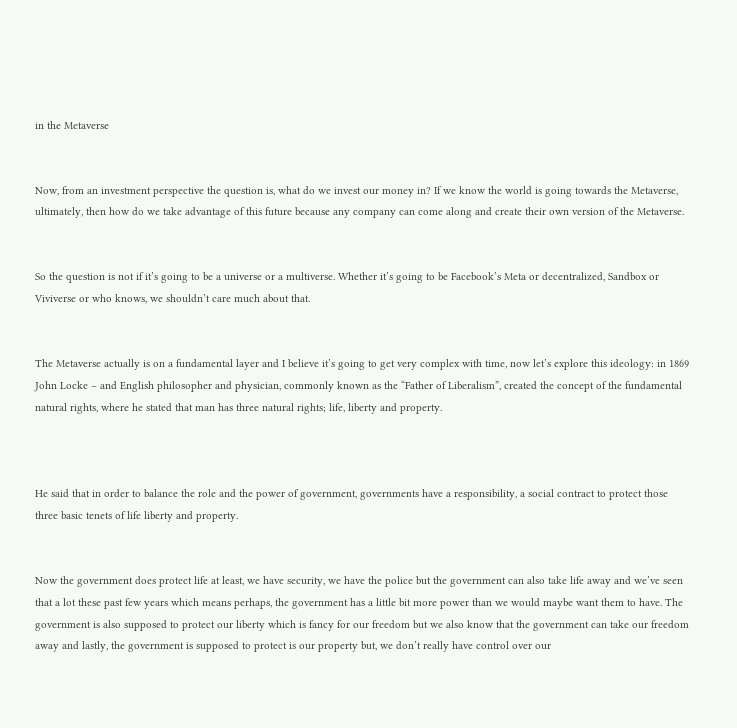in the Metaverse


Now, from an investment perspective the question is, what do we invest our money in? If we know the world is going towards the Metaverse, ultimately, then how do we take advantage of this future because any company can come along and create their own version of the Metaverse.


So the question is not if it’s going to be a universe or a multiverse. Whether it’s going to be Facebook’s Meta or decentralized, Sandbox or Viviverse or who knows, we shouldn’t care much about that.


The Metaverse actually is on a fundamental layer and I believe it’s going to get very complex with time, now let’s explore this ideology: in 1869 John Locke – and English philosopher and physician, commonly known as the “Father of Liberalism”, created the concept of the fundamental natural rights, where he stated that man has three natural rights; life, liberty and property.



He said that in order to balance the role and the power of government, governments have a responsibility, a social contract to protect those three basic tenets of life liberty and property.


Now the government does protect life at least, we have security, we have the police but the government can also take life away and we’ve seen that a lot these past few years which means perhaps, the government has a little bit more power than we would maybe want them to have. The government is also supposed to protect our liberty which is fancy for our freedom but we also know that the government can take our freedom away and lastly, the government is supposed to protect is our property but, we don’t really have control over our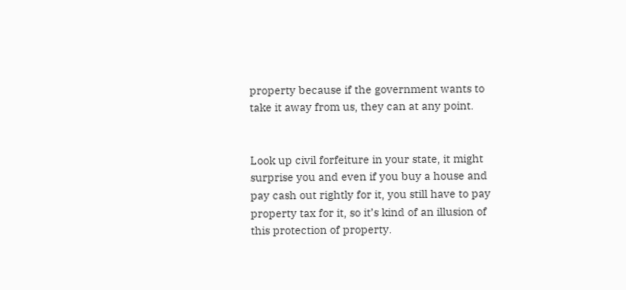property because if the government wants to take it away from us, they can at any point.


Look up civil forfeiture in your state, it might surprise you and even if you buy a house and pay cash out rightly for it, you still have to pay property tax for it, so it’s kind of an illusion of this protection of property.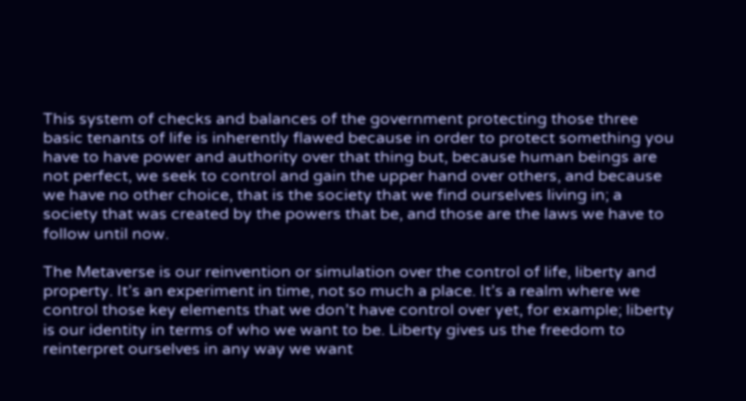This system of checks and balances of the government protecting those three basic tenants of life is inherently flawed because in order to protect something you have to have power and authority over that thing but, because human beings are not perfect, we seek to control and gain the upper hand over others, and because we have no other choice, that is the society that we find ourselves living in; a society that was created by the powers that be, and those are the laws we have to follow until now.

The Metaverse is our reinvention or simulation over the control of life, liberty and property. It’s an experiment in time, not so much a place. It’s a realm where we control those key elements that we don’t have control over yet, for example; liberty is our identity in terms of who we want to be. Liberty gives us the freedom to reinterpret ourselves in any way we want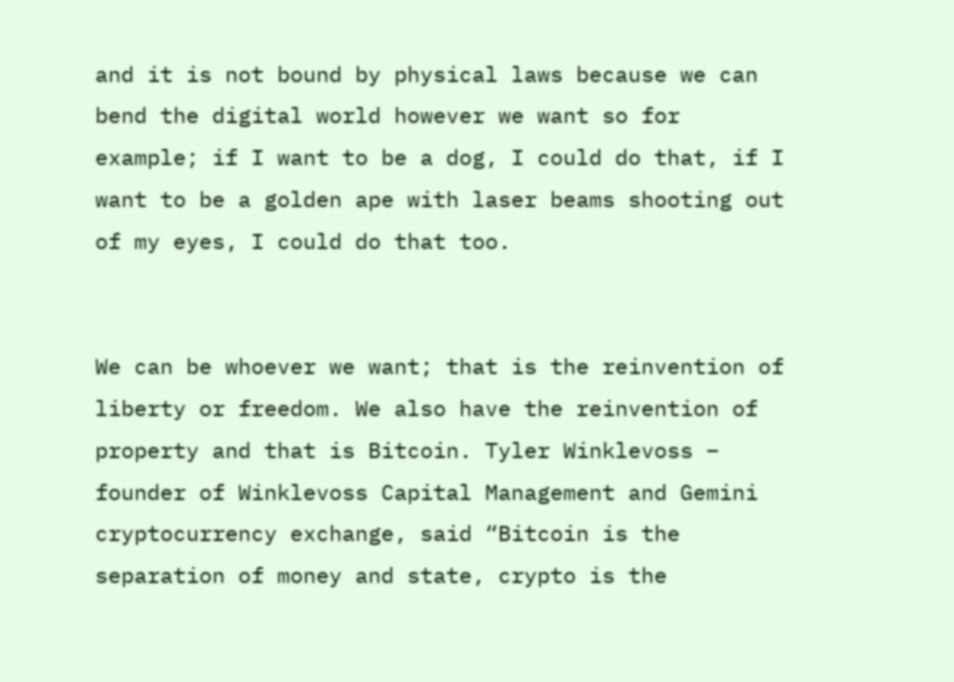and it is not bound by physical laws because we can bend the digital world however we want so for example; if I want to be a dog, I could do that, if I want to be a golden ape with laser beams shooting out of my eyes, I could do that too.


We can be whoever we want; that is the reinvention of liberty or freedom. We also have the reinvention of property and that is Bitcoin. Tyler Winklevoss – founder of Winklevoss Capital Management and Gemini cryptocurrency exchange, said “Bitcoin is the separation of money and state, crypto is the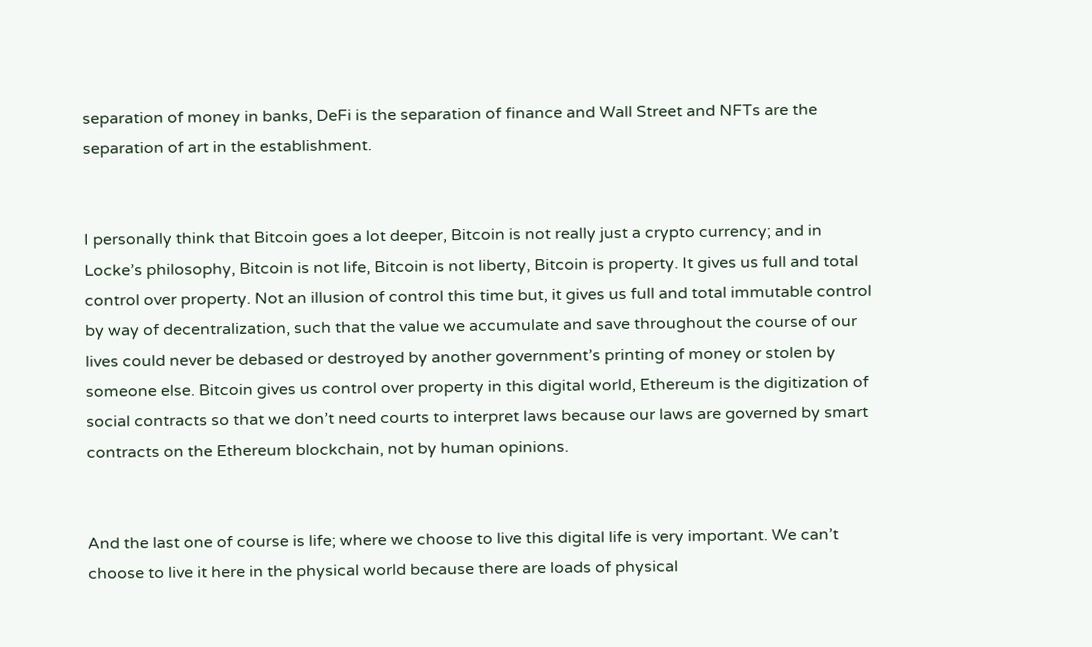separation of money in banks, DeFi is the separation of finance and Wall Street and NFTs are the separation of art in the establishment.


I personally think that Bitcoin goes a lot deeper, Bitcoin is not really just a crypto currency; and in Locke’s philosophy, Bitcoin is not life, Bitcoin is not liberty, Bitcoin is property. It gives us full and total control over property. Not an illusion of control this time but, it gives us full and total immutable control by way of decentralization, such that the value we accumulate and save throughout the course of our lives could never be debased or destroyed by another government’s printing of money or stolen by someone else. Bitcoin gives us control over property in this digital world, Ethereum is the digitization of social contracts so that we don’t need courts to interpret laws because our laws are governed by smart contracts on the Ethereum blockchain, not by human opinions.


And the last one of course is life; where we choose to live this digital life is very important. We can’t choose to live it here in the physical world because there are loads of physical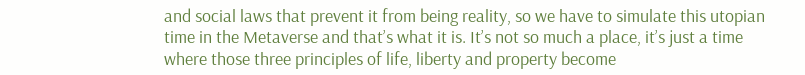and social laws that prevent it from being reality, so we have to simulate this utopian time in the Metaverse and that’s what it is. It’s not so much a place, it’s just a time where those three principles of life, liberty and property become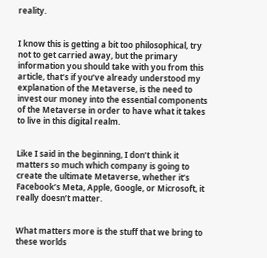reality.


I know this is getting a bit too philosophical, try not to get carried away, but the primary information you should take with you from this article, that’s if you’ve already understood my explanation of the Metaverse, is the need to invest our money into the essential components of the Metaverse in order to have what it takes to live in this digital realm.


Like I said in the beginning, I don’t think it matters so much which company is going to create the ultimate Metaverse, whether it’s Facebook’s Meta, Apple, Google, or Microsoft, it really doesn’t matter.


What matters more is the stuff that we bring to these worlds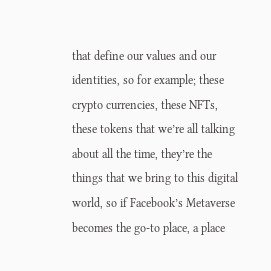that define our values and our identities, so for example; these crypto currencies, these NFTs, these tokens that we’re all talking about all the time, they’re the things that we bring to this digital world, so if Facebook’s Metaverse becomes the go-to place, a place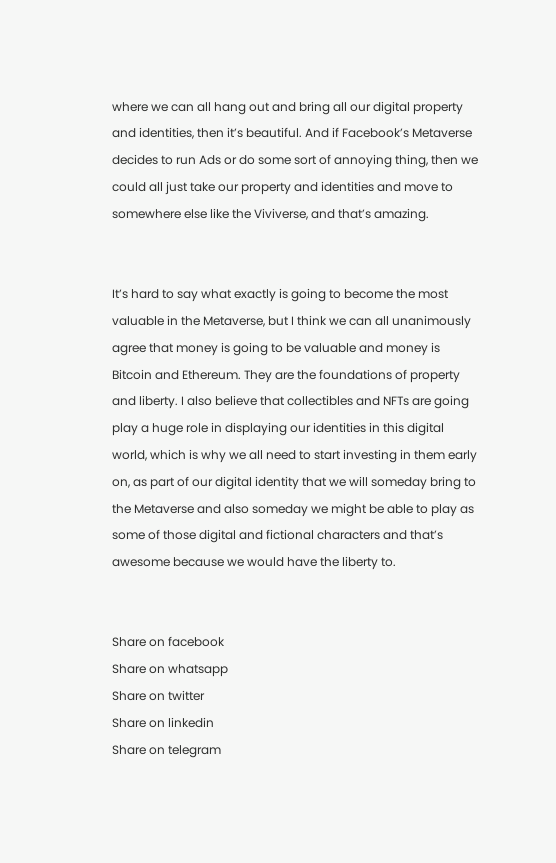where we can all hang out and bring all our digital property and identities, then it’s beautiful. And if Facebook’s Metaverse decides to run Ads or do some sort of annoying thing, then we could all just take our property and identities and move to somewhere else like the Viviverse, and that’s amazing.


It’s hard to say what exactly is going to become the most valuable in the Metaverse, but I think we can all unanimously agree that money is going to be valuable and money is Bitcoin and Ethereum. They are the foundations of property and liberty. I also believe that collectibles and NFTs are going play a huge role in displaying our identities in this digital world, which is why we all need to start investing in them early on, as part of our digital identity that we will someday bring to the Metaverse and also someday we might be able to play as some of those digital and fictional characters and that’s awesome because we would have the liberty to.


Share on facebook
Share on whatsapp
Share on twitter
Share on linkedin
Share on telegram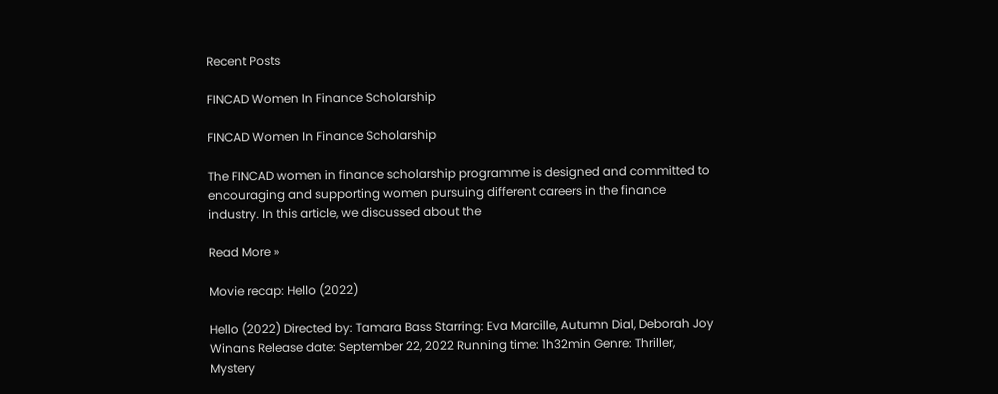Recent Posts

FINCAD Women In Finance Scholarship

FINCAD Women In Finance Scholarship

The FINCAD women in finance scholarship programme is designed and committed to encouraging and supporting women pursuing different careers in the finance industry. In this article, we discussed about the

Read More »

Movie recap: Hello (2022)

Hello (2022) Directed by: Tamara Bass Starring: Eva Marcille, Autumn Dial, Deborah Joy Winans Release date: September 22, 2022 Running time: 1h32min Genre: Thriller, Mystery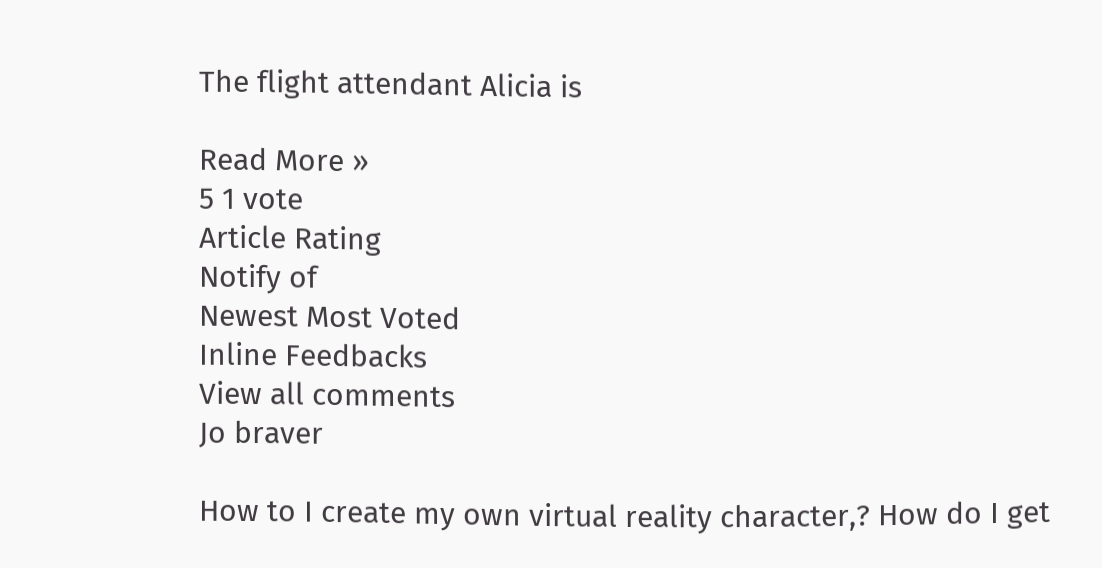The flight attendant Alicia is

Read More »
5 1 vote
Article Rating
Notify of
Newest Most Voted
Inline Feedbacks
View all comments
Jo braver

How to I create my own virtual reality character,? How do I get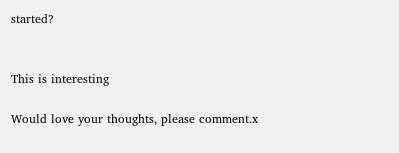started?


This is interesting

Would love your thoughts, please comment.x